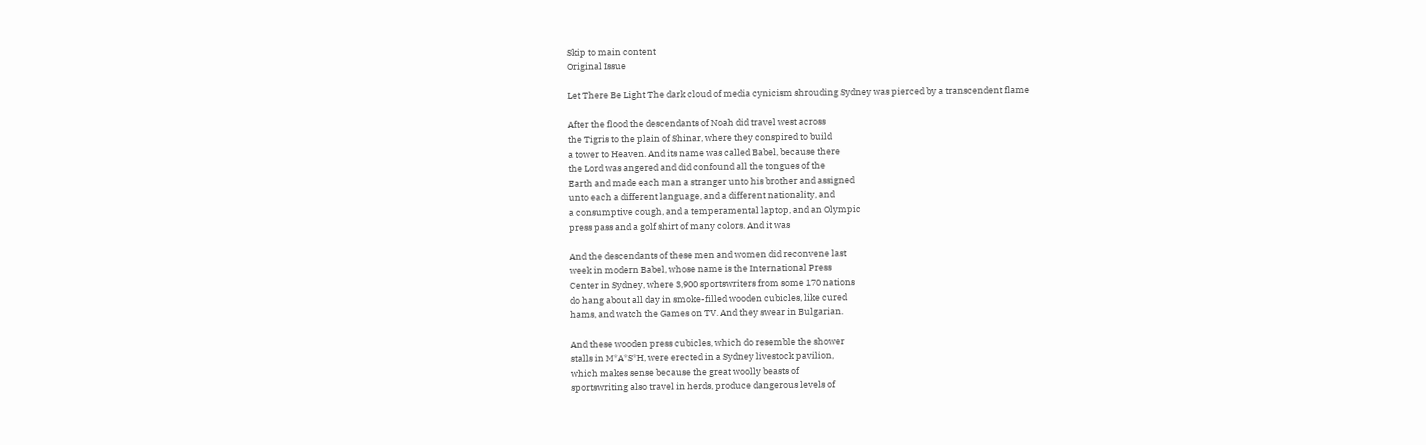Skip to main content
Original Issue

Let There Be Light The dark cloud of media cynicism shrouding Sydney was pierced by a transcendent flame

After the flood the descendants of Noah did travel west across
the Tigris to the plain of Shinar, where they conspired to build
a tower to Heaven. And its name was called Babel, because there
the Lord was angered and did confound all the tongues of the
Earth and made each man a stranger unto his brother and assigned
unto each a different language, and a different nationality, and
a consumptive cough, and a temperamental laptop, and an Olympic
press pass and a golf shirt of many colors. And it was

And the descendants of these men and women did reconvene last
week in modern Babel, whose name is the International Press
Center in Sydney, where 3,900 sportswriters from some 170 nations
do hang about all day in smoke-filled wooden cubicles, like cured
hams, and watch the Games on TV. And they swear in Bulgarian.

And these wooden press cubicles, which do resemble the shower
stalls in M*A*S*H, were erected in a Sydney livestock pavilion,
which makes sense because the great woolly beasts of
sportswriting also travel in herds, produce dangerous levels of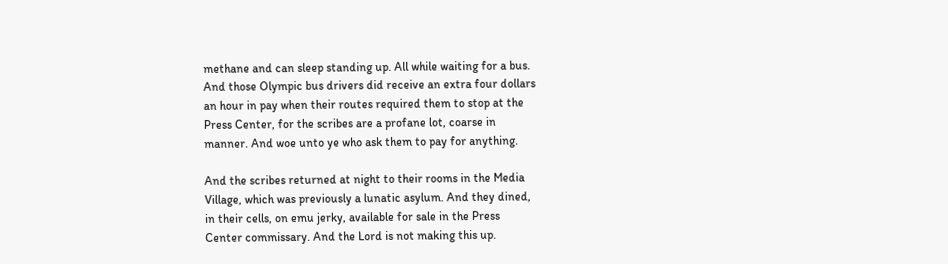methane and can sleep standing up. All while waiting for a bus.
And those Olympic bus drivers did receive an extra four dollars
an hour in pay when their routes required them to stop at the
Press Center, for the scribes are a profane lot, coarse in
manner. And woe unto ye who ask them to pay for anything.

And the scribes returned at night to their rooms in the Media
Village, which was previously a lunatic asylum. And they dined,
in their cells, on emu jerky, available for sale in the Press
Center commissary. And the Lord is not making this up.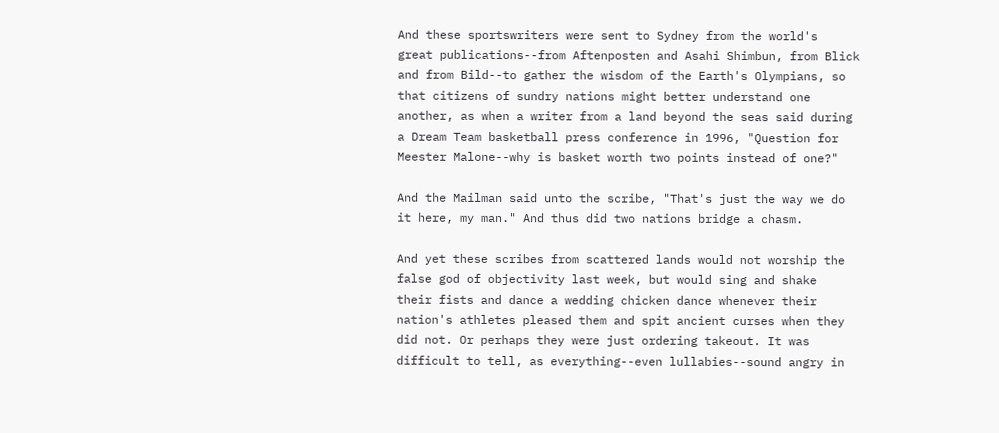And these sportswriters were sent to Sydney from the world's
great publications--from Aftenposten and Asahi Shimbun, from Blick
and from Bild--to gather the wisdom of the Earth's Olympians, so
that citizens of sundry nations might better understand one
another, as when a writer from a land beyond the seas said during
a Dream Team basketball press conference in 1996, "Question for
Meester Malone--why is basket worth two points instead of one?"

And the Mailman said unto the scribe, "That's just the way we do
it here, my man." And thus did two nations bridge a chasm.

And yet these scribes from scattered lands would not worship the
false god of objectivity last week, but would sing and shake
their fists and dance a wedding chicken dance whenever their
nation's athletes pleased them and spit ancient curses when they
did not. Or perhaps they were just ordering takeout. It was
difficult to tell, as everything--even lullabies--sound angry in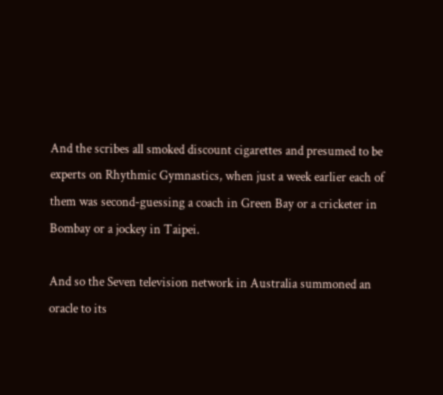And the scribes all smoked discount cigarettes and presumed to be
experts on Rhythmic Gymnastics, when just a week earlier each of
them was second-guessing a coach in Green Bay or a cricketer in
Bombay or a jockey in Taipei.

And so the Seven television network in Australia summoned an
oracle to its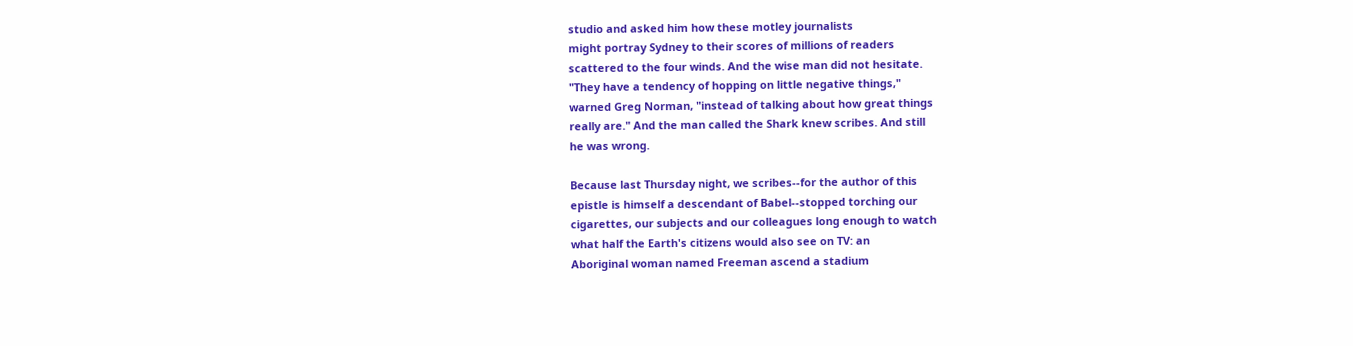studio and asked him how these motley journalists
might portray Sydney to their scores of millions of readers
scattered to the four winds. And the wise man did not hesitate.
"They have a tendency of hopping on little negative things,"
warned Greg Norman, "instead of talking about how great things
really are." And the man called the Shark knew scribes. And still
he was wrong.

Because last Thursday night, we scribes--for the author of this
epistle is himself a descendant of Babel--stopped torching our
cigarettes, our subjects and our colleagues long enough to watch
what half the Earth's citizens would also see on TV: an
Aboriginal woman named Freeman ascend a stadium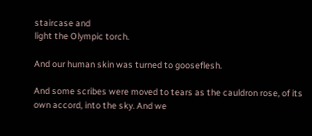staircase and
light the Olympic torch.

And our human skin was turned to gooseflesh.

And some scribes were moved to tears as the cauldron rose, of its
own accord, into the sky. And we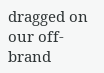dragged on our off-brand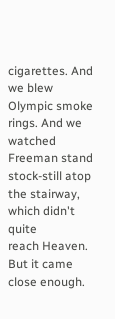cigarettes. And we blew Olympic smoke rings. And we watched
Freeman stand stock-still atop the stairway, which didn't quite
reach Heaven. But it came close enough.